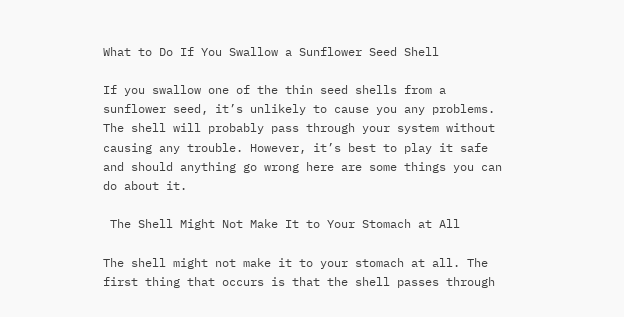What to Do If You Swallow a Sunflower Seed Shell

If you swallow one of the thin seed shells from a sunflower seed, it’s unlikely to cause you any problems. The shell will probably pass through your system without causing any trouble. However, it’s best to play it safe and should anything go wrong here are some things you can do about it.

 The Shell Might Not Make It to Your Stomach at All

The shell might not make it to your stomach at all. The first thing that occurs is that the shell passes through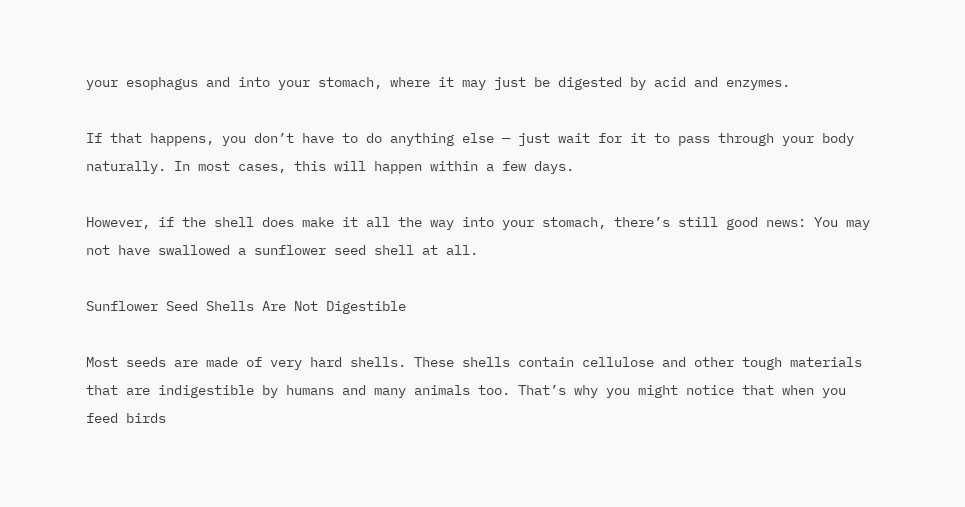your esophagus and into your stomach, where it may just be digested by acid and enzymes.

If that happens, you don’t have to do anything else — just wait for it to pass through your body naturally. In most cases, this will happen within a few days.

However, if the shell does make it all the way into your stomach, there’s still good news: You may not have swallowed a sunflower seed shell at all.

Sunflower Seed Shells Are Not Digestible

Most seeds are made of very hard shells. These shells contain cellulose and other tough materials that are indigestible by humans and many animals too. That’s why you might notice that when you feed birds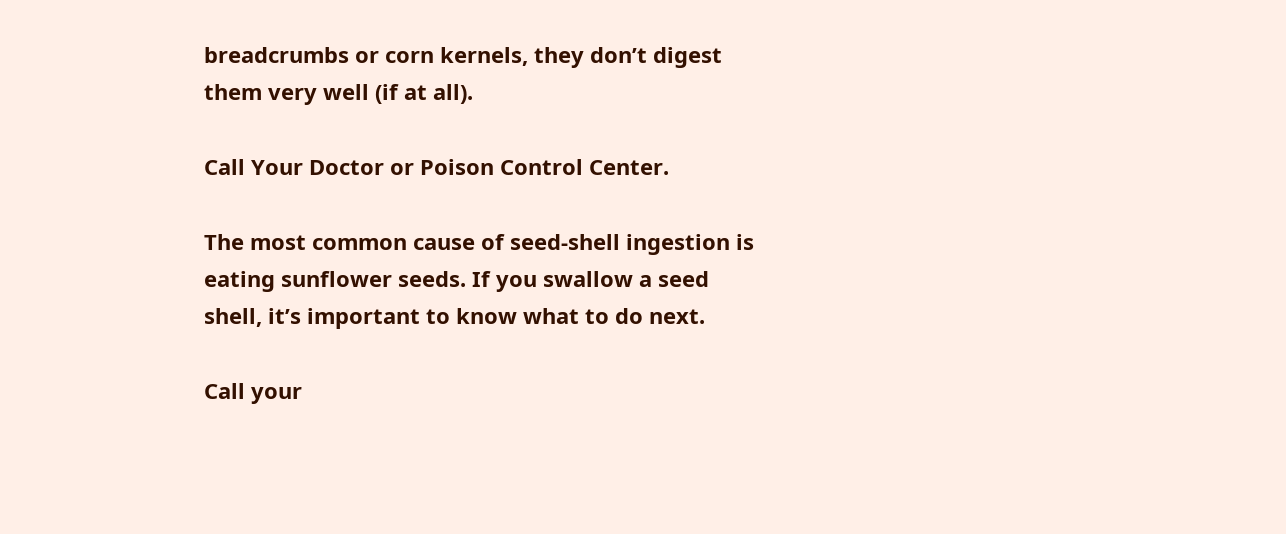breadcrumbs or corn kernels, they don’t digest them very well (if at all).

Call Your Doctor or Poison Control Center.

The most common cause of seed-shell ingestion is eating sunflower seeds. If you swallow a seed shell, it’s important to know what to do next.

Call your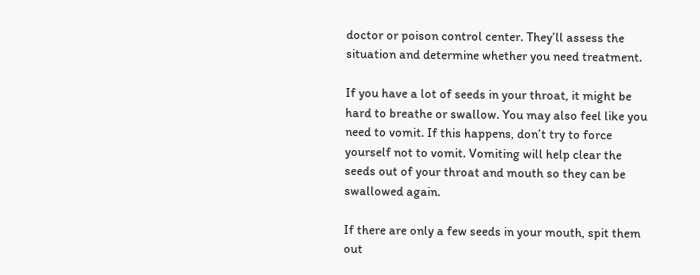doctor or poison control center. They’ll assess the situation and determine whether you need treatment.

If you have a lot of seeds in your throat, it might be hard to breathe or swallow. You may also feel like you need to vomit. If this happens, don’t try to force yourself not to vomit. Vomiting will help clear the seeds out of your throat and mouth so they can be swallowed again.

If there are only a few seeds in your mouth, spit them out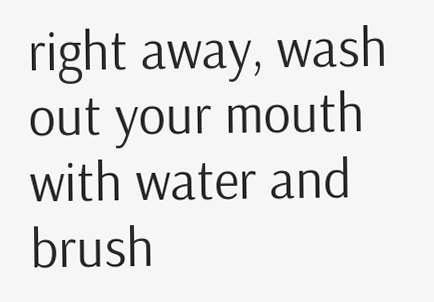right away, wash out your mouth with water and brush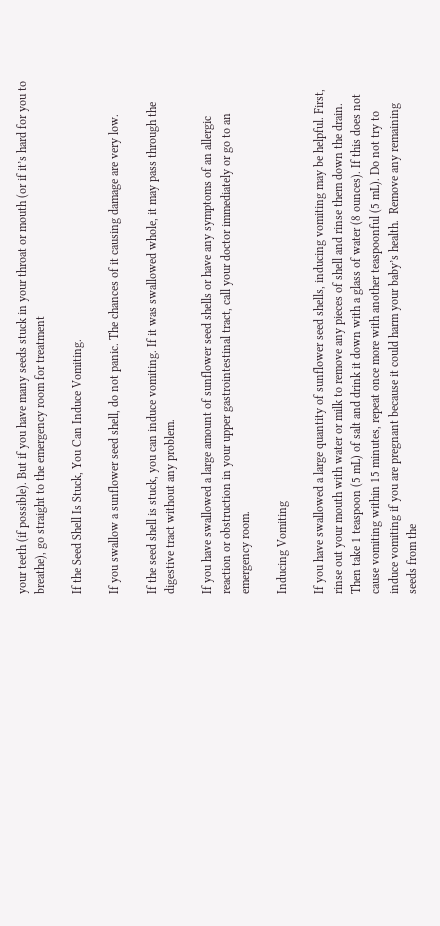your teeth (if possible). But if you have many seeds stuck in your throat or mouth (or if it’s hard for you to breathe), go straight to the emergency room for treatment

If the Seed Shell Is Stuck, You Can Induce Vomiting.

If you swallow a sunflower seed shell, do not panic. The chances of it causing damage are very low.

If the seed shell is stuck, you can induce vomiting. If it was swallowed whole, it may pass through the digestive tract without any problem.

If you have swallowed a large amount of sunflower seed shells or have any symptoms of an allergic reaction or obstruction in your upper gastrointestinal tract, call your doctor immediately or go to an emergency room.

Inducing Vomiting

If you have swallowed a large quantity of sunflower seed shells, inducing vomiting may be helpful. First, rinse out your mouth with water or milk to remove any pieces of shell and rinse them down the drain. Then take 1 teaspoon (5 mL) of salt and drink it down with a glass of water (8 ounces). If this does not cause vomiting within 15 minutes, repeat once more with another teaspoonful (5 mL). Do not try to induce vomiting if you are pregnant because it could harm your baby’s health.  Remove any remaining seeds from the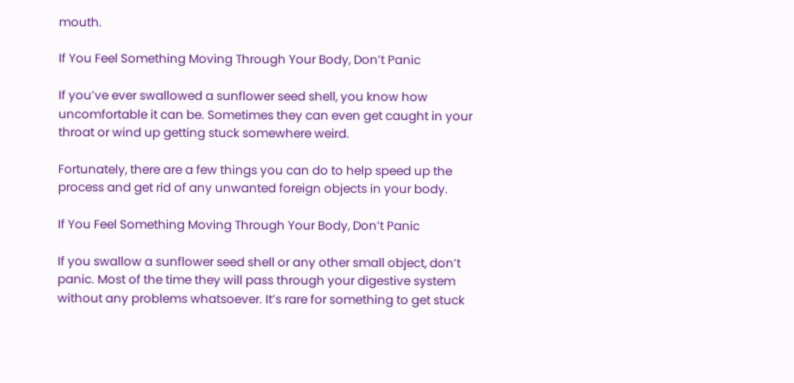mouth.

If You Feel Something Moving Through Your Body, Don’t Panic

If you’ve ever swallowed a sunflower seed shell, you know how uncomfortable it can be. Sometimes they can even get caught in your throat or wind up getting stuck somewhere weird.

Fortunately, there are a few things you can do to help speed up the process and get rid of any unwanted foreign objects in your body.

If You Feel Something Moving Through Your Body, Don’t Panic

If you swallow a sunflower seed shell or any other small object, don’t panic. Most of the time they will pass through your digestive system without any problems whatsoever. It’s rare for something to get stuck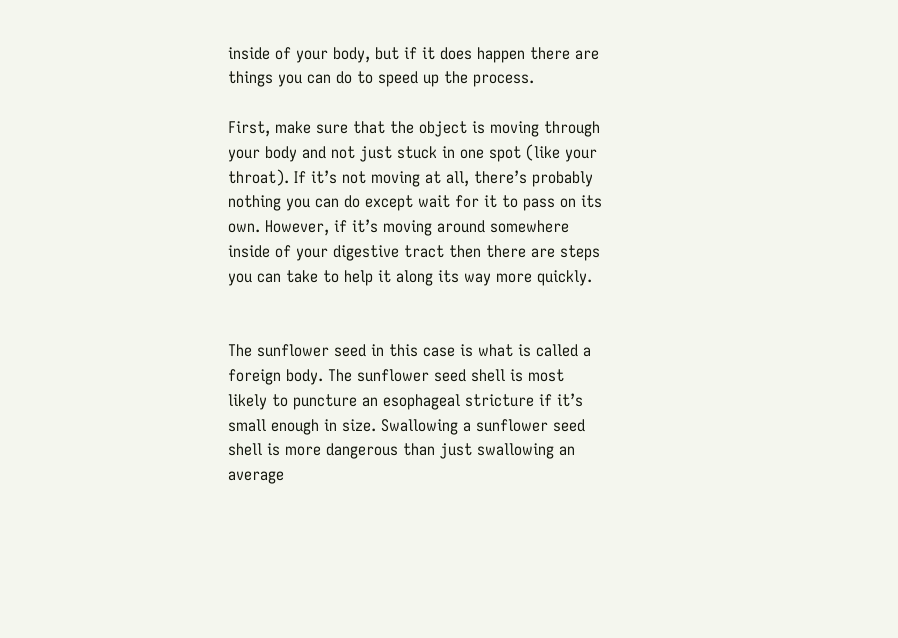inside of your body, but if it does happen there are things you can do to speed up the process.

First, make sure that the object is moving through your body and not just stuck in one spot (like your throat). If it’s not moving at all, there’s probably nothing you can do except wait for it to pass on its own. However, if it’s moving around somewhere inside of your digestive tract then there are steps you can take to help it along its way more quickly.


The sunflower seed in this case is what is called a foreign body. The sunflower seed shell is most likely to puncture an esophageal stricture if it’s small enough in size. Swallowing a sunflower seed shell is more dangerous than just swallowing an average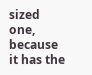sized one, because it has the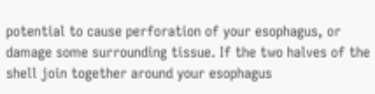potential to cause perforation of your esophagus, or damage some surrounding tissue. If the two halves of the shell join together around your esophagus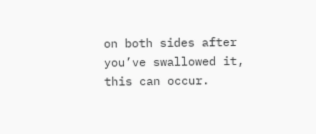on both sides after you’ve swallowed it, this can occur.